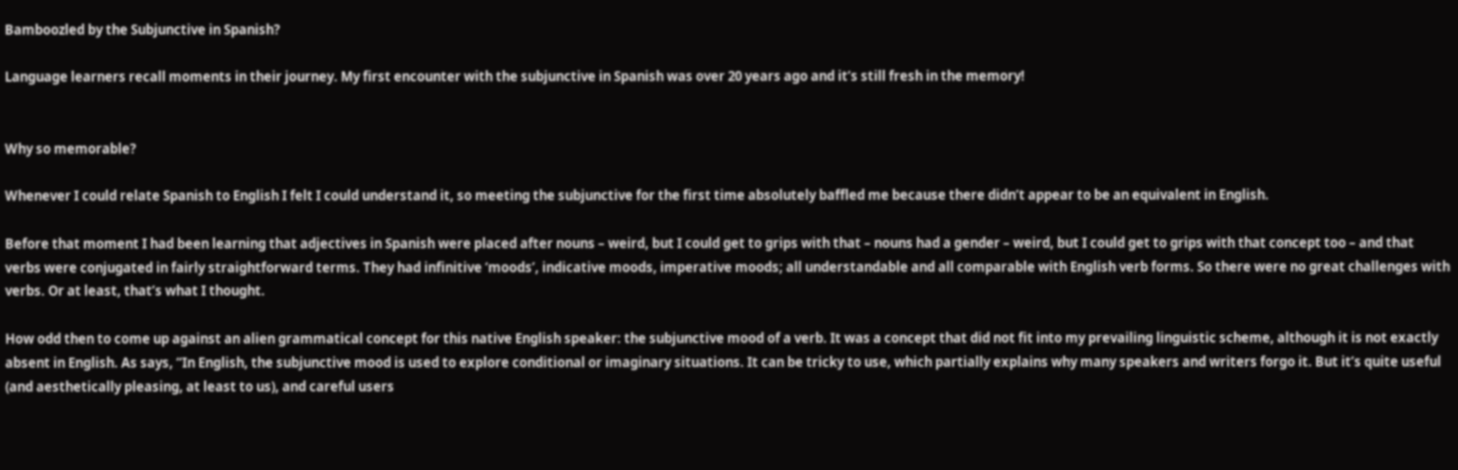Bamboozled by the Subjunctive in Spanish?

Language learners recall moments in their journey. My first encounter with the subjunctive in Spanish was over 20 years ago and it’s still fresh in the memory!


Why so memorable?

Whenever I could relate Spanish to English I felt I could understand it, so meeting the subjunctive for the first time absolutely baffled me because there didn’t appear to be an equivalent in English.

Before that moment I had been learning that adjectives in Spanish were placed after nouns – weird, but I could get to grips with that – nouns had a gender – weird, but I could get to grips with that concept too – and that verbs were conjugated in fairly straightforward terms. They had infinitive ‘moods’, indicative moods, imperative moods; all understandable and all comparable with English verb forms. So there were no great challenges with verbs. Or at least, that’s what I thought.

How odd then to come up against an alien grammatical concept for this native English speaker: the subjunctive mood of a verb. It was a concept that did not fit into my prevailing linguistic scheme, although it is not exactly absent in English. As says, “In English, the subjunctive mood is used to explore conditional or imaginary situations. It can be tricky to use, which partially explains why many speakers and writers forgo it. But it’s quite useful (and aesthetically pleasing, at least to us), and careful users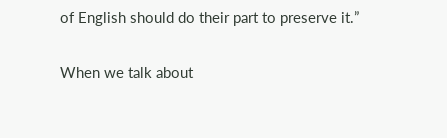of English should do their part to preserve it.”

When we talk about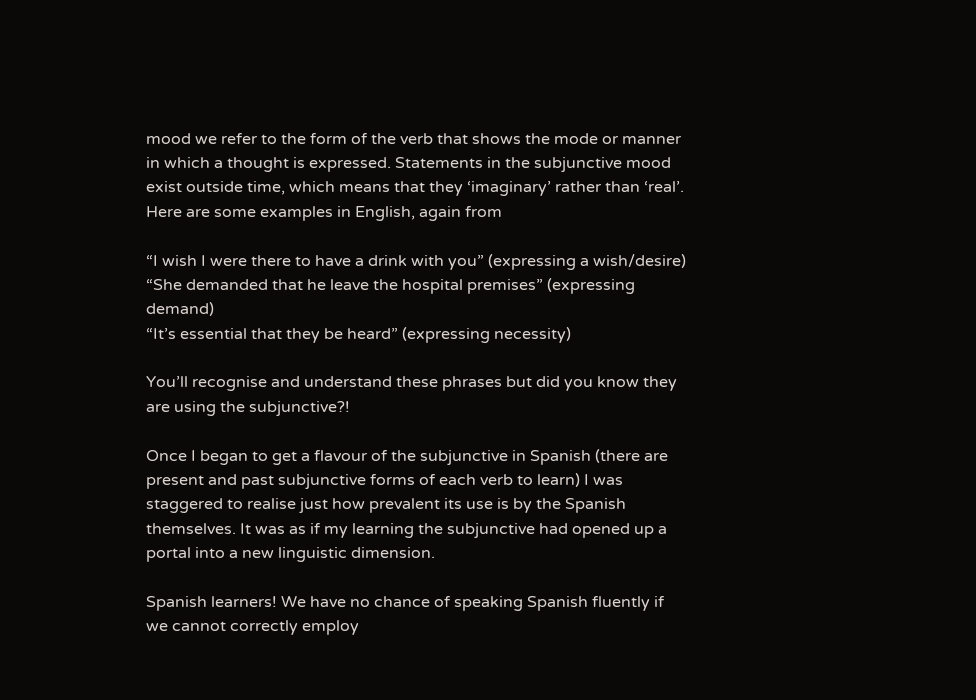mood we refer to the form of the verb that shows the mode or manner in which a thought is expressed. Statements in the subjunctive mood exist outside time, which means that they ‘imaginary’ rather than ‘real’. Here are some examples in English, again from

“I wish I were there to have a drink with you” (expressing a wish/desire)
“She demanded that he leave the hospital premises” (expressing demand)
“It’s essential that they be heard” (expressing necessity)

You’ll recognise and understand these phrases but did you know they are using the subjunctive?!

Once I began to get a flavour of the subjunctive in Spanish (there are present and past subjunctive forms of each verb to learn) I was staggered to realise just how prevalent its use is by the Spanish themselves. It was as if my learning the subjunctive had opened up a portal into a new linguistic dimension.

Spanish learners! We have no chance of speaking Spanish fluently if we cannot correctly employ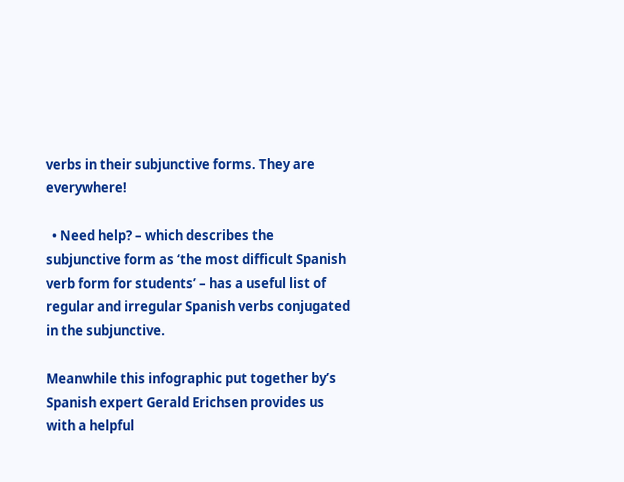verbs in their subjunctive forms. They are everywhere!

  • Need help? – which describes the subjunctive form as ‘the most difficult Spanish verb form for students’ – has a useful list of regular and irregular Spanish verbs conjugated in the subjunctive.

Meanwhile this infographic put together by’s Spanish expert Gerald Erichsen provides us with a helpful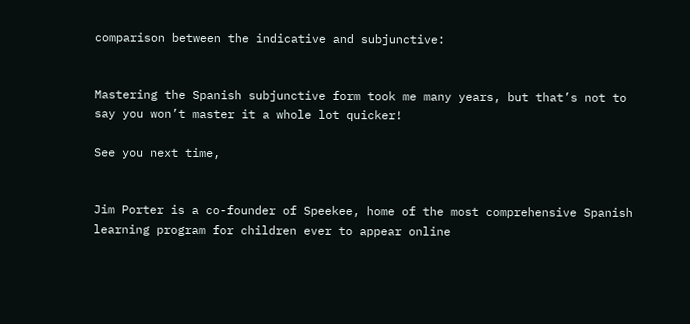comparison between the indicative and subjunctive:


Mastering the Spanish subjunctive form took me many years, but that’s not to say you won’t master it a whole lot quicker!

See you next time,


Jim Porter is a co-founder of Speekee, home of the most comprehensive Spanish learning program for children ever to appear online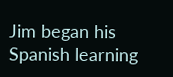Jim began his Spanish learning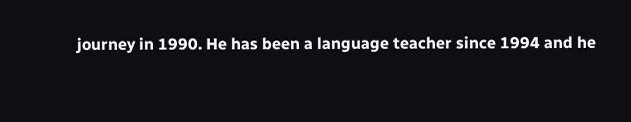journey in 1990. He has been a language teacher since 1994 and he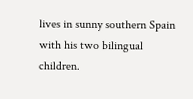lives in sunny southern Spain with his two bilingual children.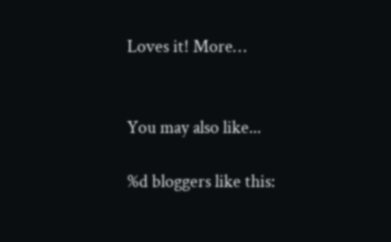Loves it! More…


You may also like...

%d bloggers like this: